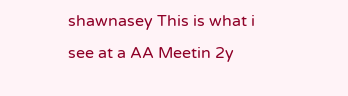shawnasey This is what i see at a AA Meetin 2y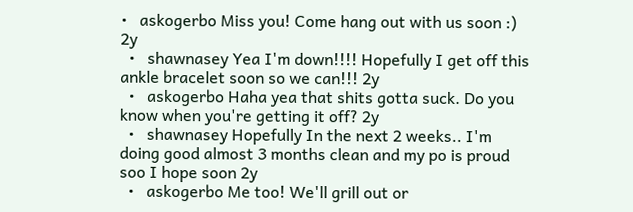•   askogerbo Miss you! Come hang out with us soon :) 2y
  •   shawnasey Yea I'm down!!!! Hopefully I get off this ankle bracelet soon so we can!!! 2y
  •   askogerbo Haha yea that shits gotta suck. Do you know when you're getting it off? 2y
  •   shawnasey Hopefully In the next 2 weeks.. I'm doing good almost 3 months clean and my po is proud soo I hope soon 2y
  •   askogerbo Me too! We'll grill out or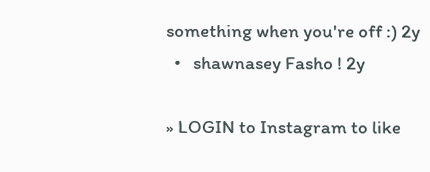something when you're off :) 2y
  •   shawnasey Fasho ! 2y

» LOGIN to Instagram to like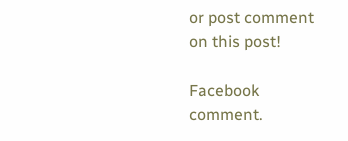or post comment on this post!

Facebook comment.